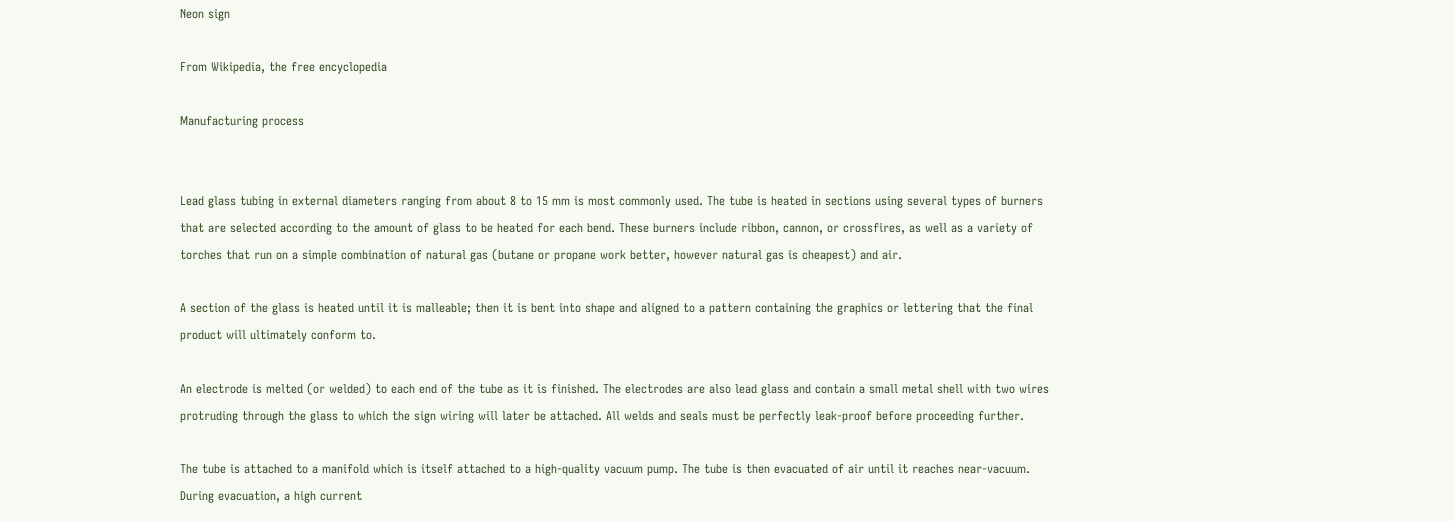Neon sign

From Wikipedia, the free encyclopedia

Manufacturing process


Lead glass tubing in external diameters ranging from about 8 to 15 mm is most commonly used. The tube is heated in sections using several types of burners that are selected according to the amount of glass to be heated for each bend. These burners include ribbon, cannon, or crossfires, as well as a variety of torches that run on a simple combination of natural gas (butane or propane work better, however natural gas is cheapest) and air.

A section of the glass is heated until it is malleable; then it is bent into shape and aligned to a pattern containing the graphics or lettering that the final product will ultimately conform to.

An electrode is melted (or welded) to each end of the tube as it is finished. The electrodes are also lead glass and contain a small metal shell with two wires protruding through the glass to which the sign wiring will later be attached. All welds and seals must be perfectly leak-proof before proceeding further.

The tube is attached to a manifold which is itself attached to a high-quality vacuum pump. The tube is then evacuated of air until it reaches near-vacuum. During evacuation, a high current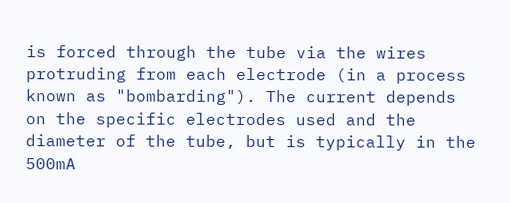is forced through the tube via the wires protruding from each electrode (in a process known as "bombarding"). The current depends on the specific electrodes used and the diameter of the tube, but is typically in the 500mA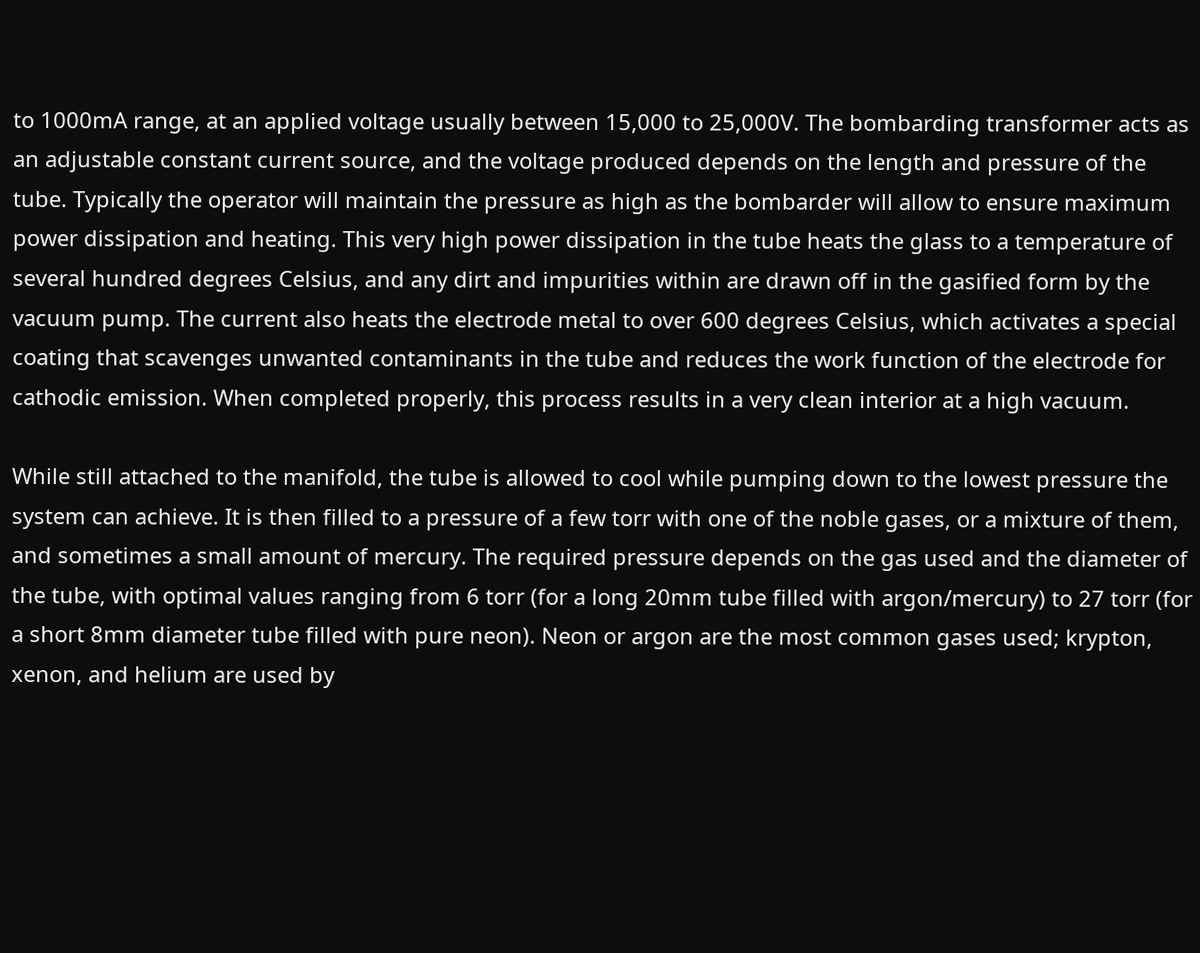to 1000mA range, at an applied voltage usually between 15,000 to 25,000V. The bombarding transformer acts as an adjustable constant current source, and the voltage produced depends on the length and pressure of the tube. Typically the operator will maintain the pressure as high as the bombarder will allow to ensure maximum power dissipation and heating. This very high power dissipation in the tube heats the glass to a temperature of several hundred degrees Celsius, and any dirt and impurities within are drawn off in the gasified form by the vacuum pump. The current also heats the electrode metal to over 600 degrees Celsius, which activates a special coating that scavenges unwanted contaminants in the tube and reduces the work function of the electrode for cathodic emission. When completed properly, this process results in a very clean interior at a high vacuum.

While still attached to the manifold, the tube is allowed to cool while pumping down to the lowest pressure the system can achieve. It is then filled to a pressure of a few torr with one of the noble gases, or a mixture of them, and sometimes a small amount of mercury. The required pressure depends on the gas used and the diameter of the tube, with optimal values ranging from 6 torr (for a long 20mm tube filled with argon/mercury) to 27 torr (for a short 8mm diameter tube filled with pure neon). Neon or argon are the most common gases used; krypton, xenon, and helium are used by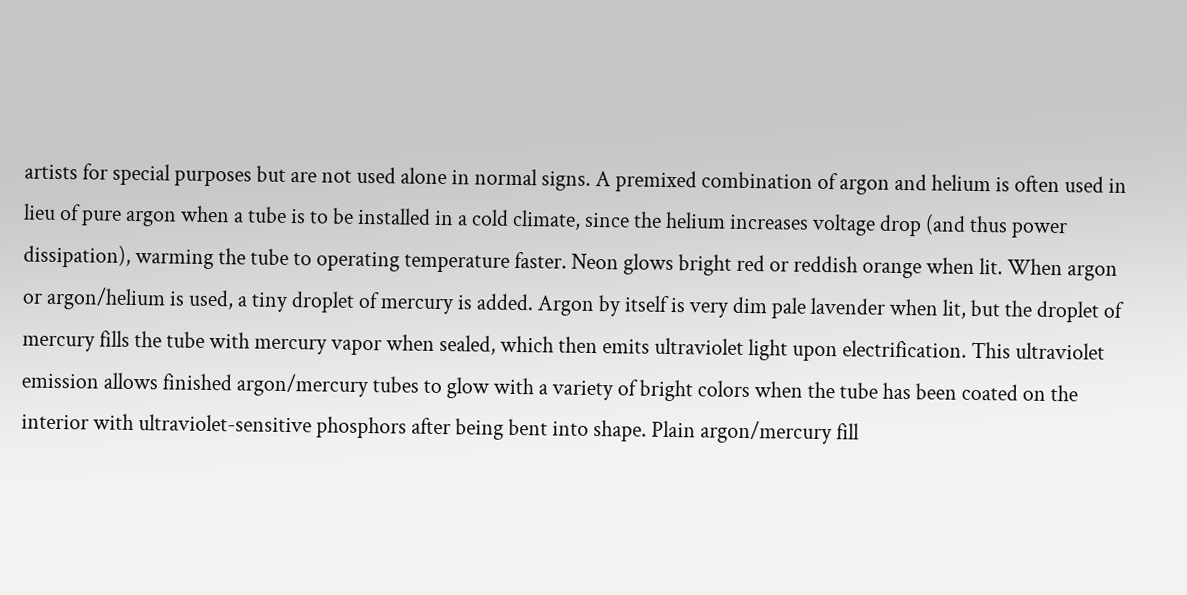artists for special purposes but are not used alone in normal signs. A premixed combination of argon and helium is often used in lieu of pure argon when a tube is to be installed in a cold climate, since the helium increases voltage drop (and thus power dissipation), warming the tube to operating temperature faster. Neon glows bright red or reddish orange when lit. When argon or argon/helium is used, a tiny droplet of mercury is added. Argon by itself is very dim pale lavender when lit, but the droplet of mercury fills the tube with mercury vapor when sealed, which then emits ultraviolet light upon electrification. This ultraviolet emission allows finished argon/mercury tubes to glow with a variety of bright colors when the tube has been coated on the interior with ultraviolet-sensitive phosphors after being bent into shape. Plain argon/mercury fill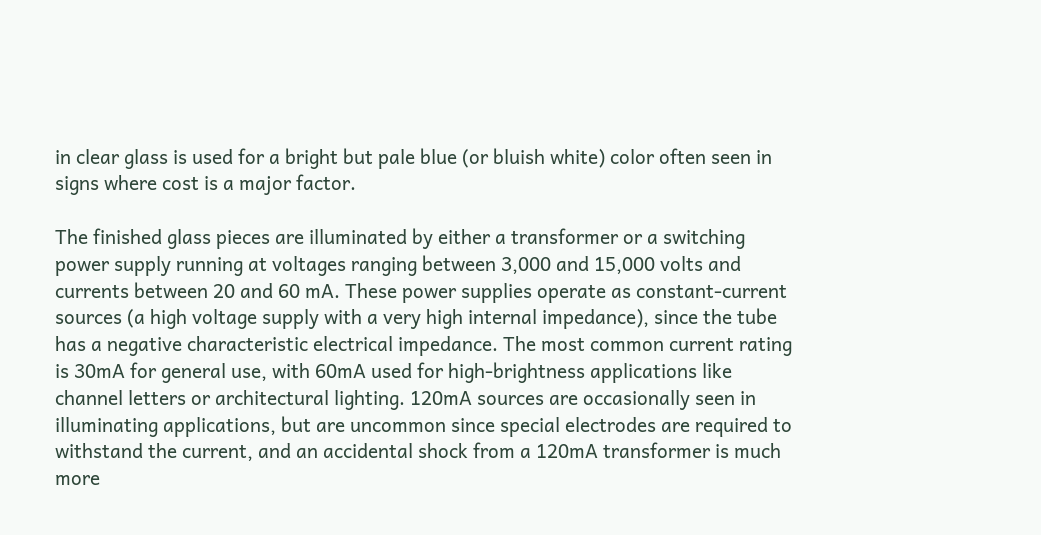in clear glass is used for a bright but pale blue (or bluish white) color often seen in signs where cost is a major factor.

The finished glass pieces are illuminated by either a transformer or a switching power supply running at voltages ranging between 3,000 and 15,000 volts and currents between 20 and 60 mA. These power supplies operate as constant-current sources (a high voltage supply with a very high internal impedance), since the tube has a negative characteristic electrical impedance. The most common current rating is 30mA for general use, with 60mA used for high-brightness applications like channel letters or architectural lighting. 120mA sources are occasionally seen in illuminating applications, but are uncommon since special electrodes are required to withstand the current, and an accidental shock from a 120mA transformer is much more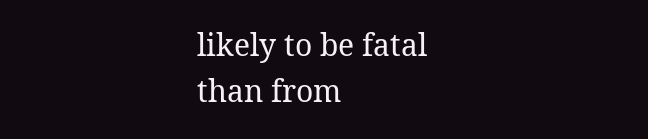likely to be fatal than from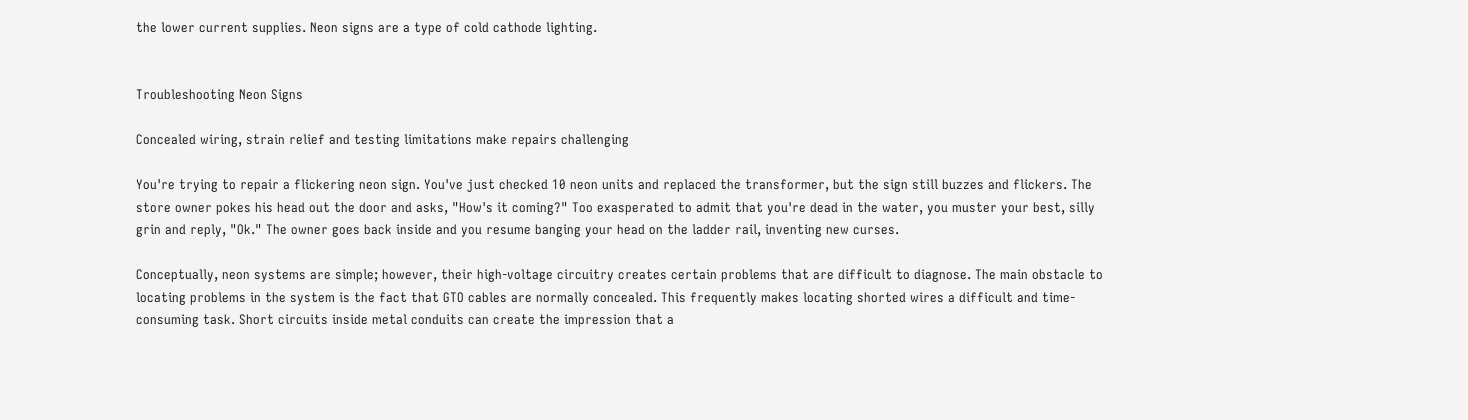the lower current supplies. Neon signs are a type of cold cathode lighting.


Troubleshooting Neon Signs

Concealed wiring, strain relief and testing limitations make repairs challenging

You're trying to repair a flickering neon sign. You've just checked 10 neon units and replaced the transformer, but the sign still buzzes and flickers. The store owner pokes his head out the door and asks, "How's it coming?" Too exasperated to admit that you're dead in the water, you muster your best, silly grin and reply, "Ok." The owner goes back inside and you resume banging your head on the ladder rail, inventing new curses.

Conceptually, neon systems are simple; however, their high-voltage circuitry creates certain problems that are difficult to diagnose. The main obstacle to locating problems in the system is the fact that GTO cables are normally concealed. This frequently makes locating shorted wires a difficult and time-consuming task. Short circuits inside metal conduits can create the impression that a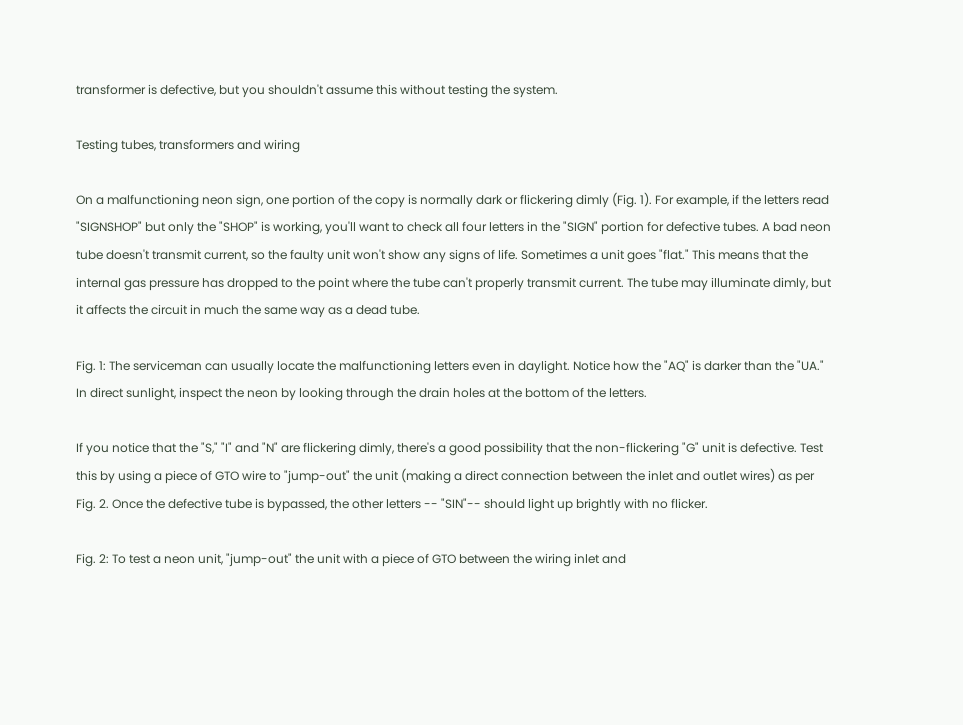transformer is defective, but you shouldn't assume this without testing the system.

Testing tubes, transformers and wiring

On a malfunctioning neon sign, one portion of the copy is normally dark or flickering dimly (Fig. 1). For example, if the letters read "SIGNSHOP" but only the "SHOP" is working, you'll want to check all four letters in the "SIGN" portion for defective tubes. A bad neon tube doesn't transmit current, so the faulty unit won't show any signs of life. Sometimes a unit goes "flat." This means that the internal gas pressure has dropped to the point where the tube can't properly transmit current. The tube may illuminate dimly, but it affects the circuit in much the same way as a dead tube.

Fig. 1: The serviceman can usually locate the malfunctioning letters even in daylight. Notice how the "AQ" is darker than the "UA." In direct sunlight, inspect the neon by looking through the drain holes at the bottom of the letters.

If you notice that the "S," "I" and "N" are flickering dimly, there's a good possibility that the non-flickering "G" unit is defective. Test this by using a piece of GTO wire to "jump-out" the unit (making a direct connection between the inlet and outlet wires) as per Fig. 2. Once the defective tube is bypassed, the other letters -- "SIN"-- should light up brightly with no flicker.

Fig. 2: To test a neon unit, "jump-out" the unit with a piece of GTO between the wiring inlet and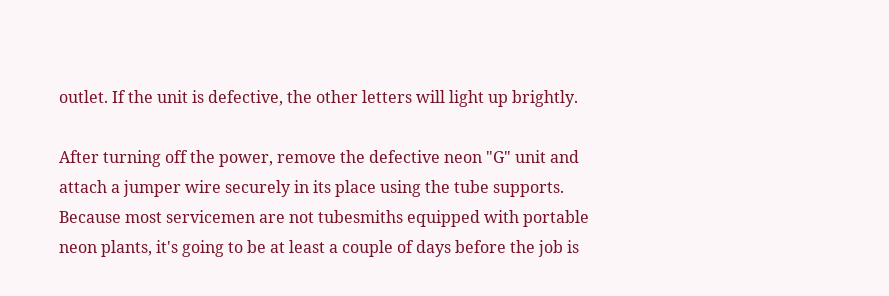outlet. If the unit is defective, the other letters will light up brightly.

After turning off the power, remove the defective neon "G" unit and attach a jumper wire securely in its place using the tube supports. Because most servicemen are not tubesmiths equipped with portable neon plants, it's going to be at least a couple of days before the job is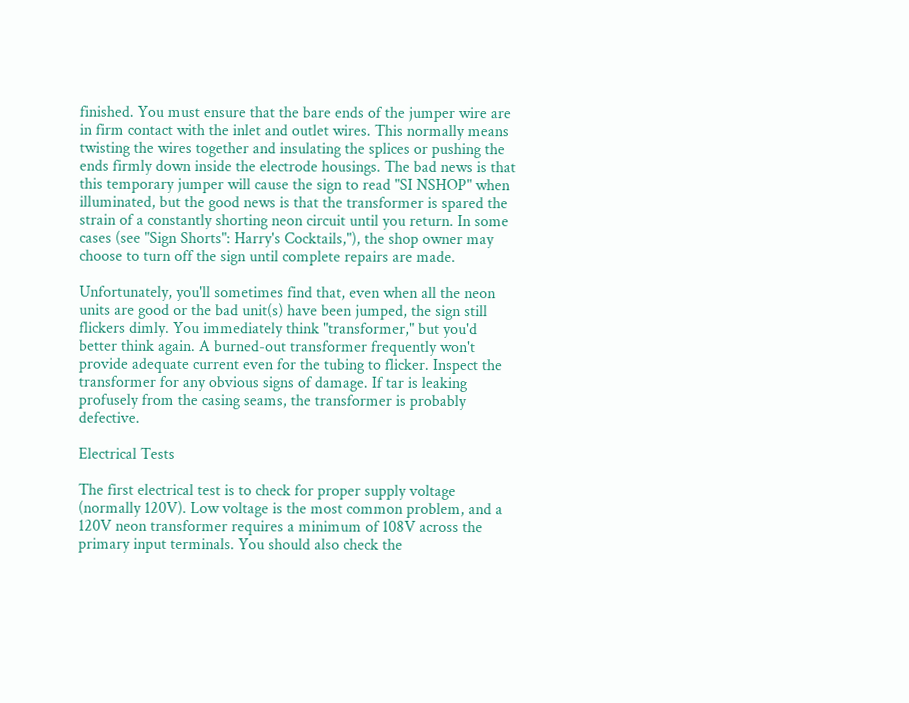finished. You must ensure that the bare ends of the jumper wire are in firm contact with the inlet and outlet wires. This normally means twisting the wires together and insulating the splices or pushing the ends firmly down inside the electrode housings. The bad news is that this temporary jumper will cause the sign to read "SI NSHOP" when illuminated, but the good news is that the transformer is spared the strain of a constantly shorting neon circuit until you return. In some cases (see "Sign Shorts": Harry's Cocktails,"), the shop owner may choose to turn off the sign until complete repairs are made.

Unfortunately, you'll sometimes find that, even when all the neon units are good or the bad unit(s) have been jumped, the sign still flickers dimly. You immediately think "transformer," but you'd better think again. A burned-out transformer frequently won't provide adequate current even for the tubing to flicker. Inspect the transformer for any obvious signs of damage. If tar is leaking profusely from the casing seams, the transformer is probably defective.

Electrical Tests

The first electrical test is to check for proper supply voltage (normally 120V). Low voltage is the most common problem, and a 120V neon transformer requires a minimum of 108V across the primary input terminals. You should also check the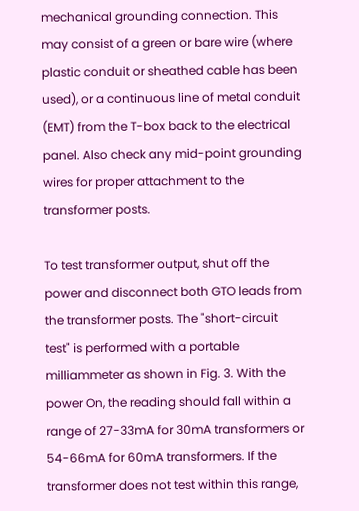mechanical grounding connection. This may consist of a green or bare wire (where plastic conduit or sheathed cable has been used), or a continuous line of metal conduit (EMT) from the T-box back to the electrical panel. Also check any mid-point grounding wires for proper attachment to the transformer posts.

To test transformer output, shut off the power and disconnect both GTO leads from the transformer posts. The "short-circuit test" is performed with a portable milliammeter as shown in Fig. 3. With the power On, the reading should fall within a range of 27-33mA for 30mA transformers or 54-66mA for 60mA transformers. If the transformer does not test within this range,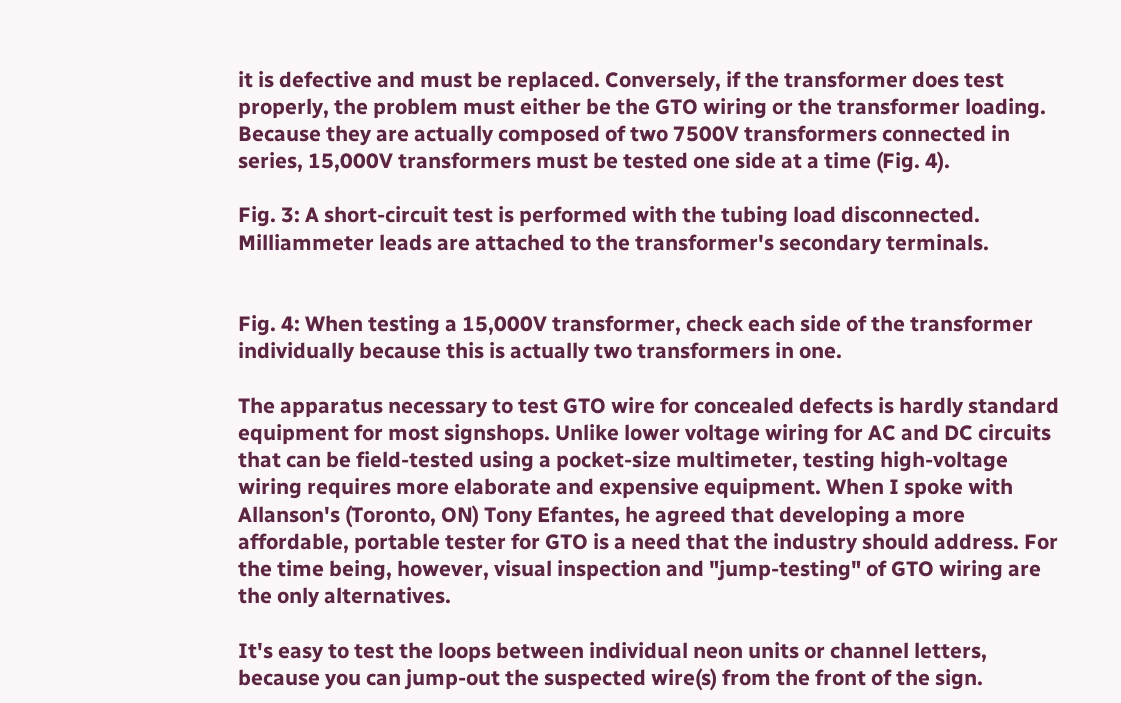it is defective and must be replaced. Conversely, if the transformer does test properly, the problem must either be the GTO wiring or the transformer loading. Because they are actually composed of two 7500V transformers connected in series, 15,000V transformers must be tested one side at a time (Fig. 4).

Fig. 3: A short-circuit test is performed with the tubing load disconnected. Milliammeter leads are attached to the transformer's secondary terminals.


Fig. 4: When testing a 15,000V transformer, check each side of the transformer individually because this is actually two transformers in one.

The apparatus necessary to test GTO wire for concealed defects is hardly standard equipment for most signshops. Unlike lower voltage wiring for AC and DC circuits that can be field-tested using a pocket-size multimeter, testing high-voltage wiring requires more elaborate and expensive equipment. When I spoke with Allanson's (Toronto, ON) Tony Efantes, he agreed that developing a more affordable, portable tester for GTO is a need that the industry should address. For the time being, however, visual inspection and "jump-testing" of GTO wiring are the only alternatives.

It's easy to test the loops between individual neon units or channel letters, because you can jump-out the suspected wire(s) from the front of the sign.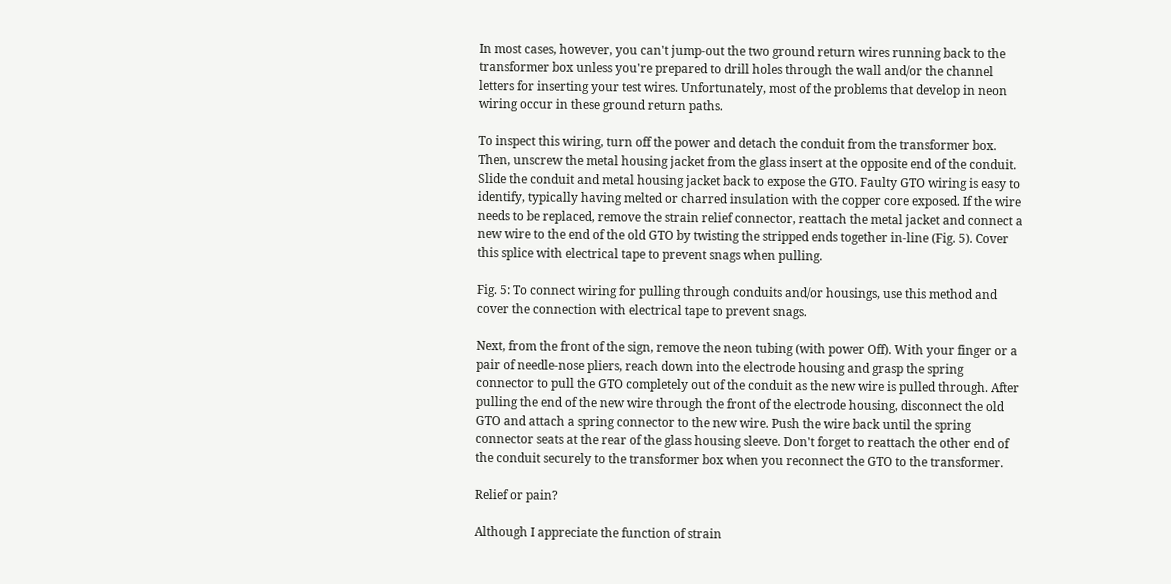In most cases, however, you can't jump-out the two ground return wires running back to the transformer box unless you're prepared to drill holes through the wall and/or the channel letters for inserting your test wires. Unfortunately, most of the problems that develop in neon wiring occur in these ground return paths.

To inspect this wiring, turn off the power and detach the conduit from the transformer box. Then, unscrew the metal housing jacket from the glass insert at the opposite end of the conduit. Slide the conduit and metal housing jacket back to expose the GTO. Faulty GTO wiring is easy to identify, typically having melted or charred insulation with the copper core exposed. If the wire needs to be replaced, remove the strain relief connector, reattach the metal jacket and connect a new wire to the end of the old GTO by twisting the stripped ends together in-line (Fig. 5). Cover this splice with electrical tape to prevent snags when pulling.

Fig. 5: To connect wiring for pulling through conduits and/or housings, use this method and cover the connection with electrical tape to prevent snags.

Next, from the front of the sign, remove the neon tubing (with power Off). With your finger or a pair of needle-nose pliers, reach down into the electrode housing and grasp the spring connector to pull the GTO completely out of the conduit as the new wire is pulled through. After pulling the end of the new wire through the front of the electrode housing, disconnect the old GTO and attach a spring connector to the new wire. Push the wire back until the spring connector seats at the rear of the glass housing sleeve. Don't forget to reattach the other end of the conduit securely to the transformer box when you reconnect the GTO to the transformer.

Relief or pain?

Although I appreciate the function of strain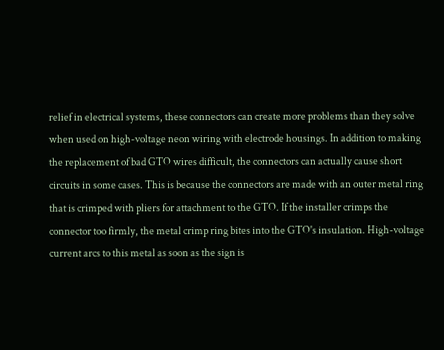relief in electrical systems, these connectors can create more problems than they solve when used on high-voltage neon wiring with electrode housings. In addition to making the replacement of bad GTO wires difficult, the connectors can actually cause short circuits in some cases. This is because the connectors are made with an outer metal ring that is crimped with pliers for attachment to the GTO. If the installer crimps the connector too firmly, the metal crimp ring bites into the GTO's insulation. High-voltage current arcs to this metal as soon as the sign is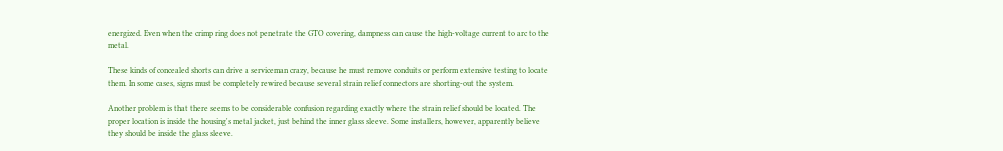energized. Even when the crimp ring does not penetrate the GTO covering, dampness can cause the high-voltage current to arc to the metal.

These kinds of concealed shorts can drive a serviceman crazy, because he must remove conduits or perform extensive testing to locate them. In some cases, signs must be completely rewired because several strain relief connectors are shorting-out the system.

Another problem is that there seems to be considerable confusion regarding exactly where the strain relief should be located. The proper location is inside the housing's metal jacket, just behind the inner glass sleeve. Some installers, however, apparently believe they should be inside the glass sleeve.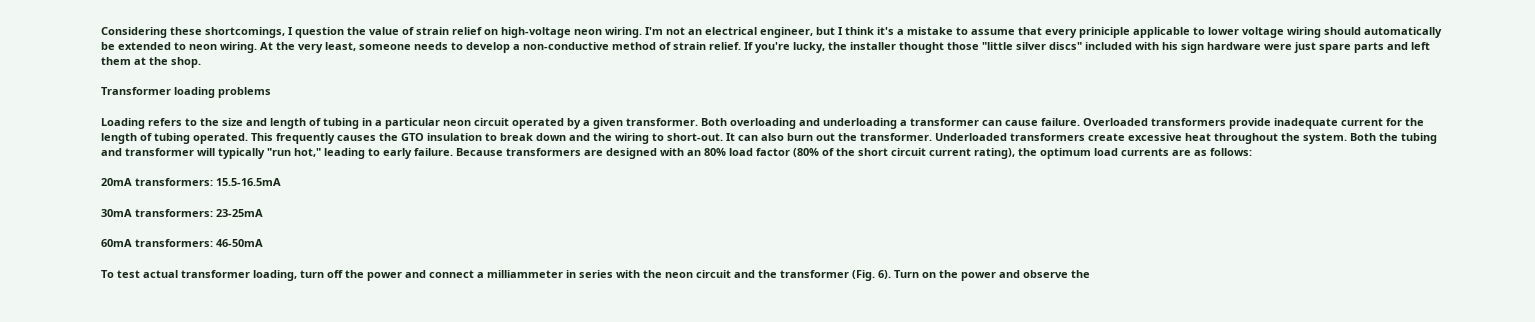Considering these shortcomings, I question the value of strain relief on high-voltage neon wiring. I'm not an electrical engineer, but I think it's a mistake to assume that every priniciple applicable to lower voltage wiring should automatically be extended to neon wiring. At the very least, someone needs to develop a non-conductive method of strain relief. If you're lucky, the installer thought those "little silver discs" included with his sign hardware were just spare parts and left them at the shop.

Transformer loading problems

Loading refers to the size and length of tubing in a particular neon circuit operated by a given transformer. Both overloading and underloading a transformer can cause failure. Overloaded transformers provide inadequate current for the length of tubing operated. This frequently causes the GTO insulation to break down and the wiring to short-out. It can also burn out the transformer. Underloaded transformers create excessive heat throughout the system. Both the tubing and transformer will typically "run hot," leading to early failure. Because transformers are designed with an 80% load factor (80% of the short circuit current rating), the optimum load currents are as follows:

20mA transformers: 15.5-16.5mA

30mA transformers: 23-25mA

60mA transformers: 46-50mA

To test actual transformer loading, turn off the power and connect a milliammeter in series with the neon circuit and the transformer (Fig. 6). Turn on the power and observe the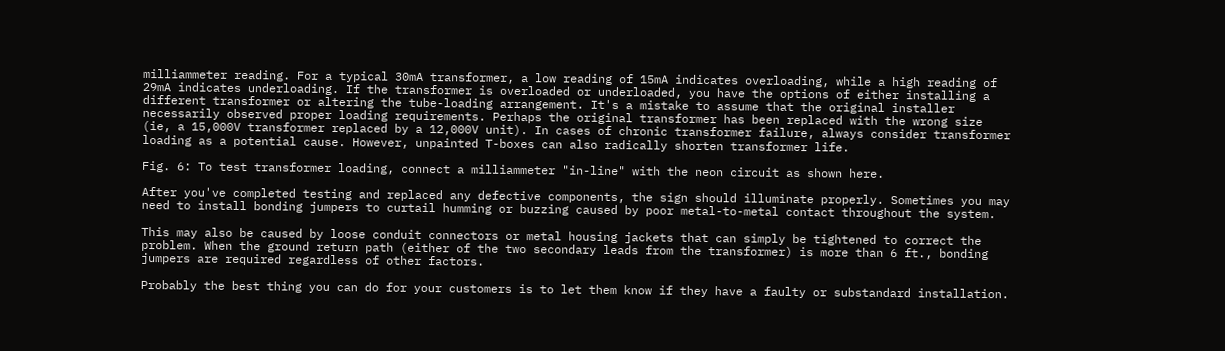milliammeter reading. For a typical 30mA transformer, a low reading of 15mA indicates overloading, while a high reading of 29mA indicates underloading. If the transformer is overloaded or underloaded, you have the options of either installing a different transformer or altering the tube-loading arrangement. It's a mistake to assume that the original installer necessarily observed proper loading requirements. Perhaps the original transformer has been replaced with the wrong size (ie, a 15,000V transformer replaced by a 12,000V unit). In cases of chronic transformer failure, always consider transformer loading as a potential cause. However, unpainted T-boxes can also radically shorten transformer life.

Fig. 6: To test transformer loading, connect a milliammeter "in-line" with the neon circuit as shown here.

After you've completed testing and replaced any defective components, the sign should illuminate properly. Sometimes you may need to install bonding jumpers to curtail humming or buzzing caused by poor metal-to-metal contact throughout the system.

This may also be caused by loose conduit connectors or metal housing jackets that can simply be tightened to correct the problem. When the ground return path (either of the two secondary leads from the transformer) is more than 6 ft., bonding jumpers are required regardless of other factors.

Probably the best thing you can do for your customers is to let them know if they have a faulty or substandard installation.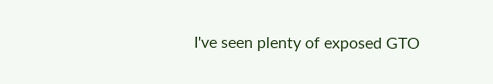I've seen plenty of exposed GTO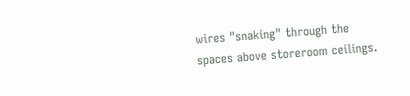wires "snaking" through the spaces above storeroom ceilings.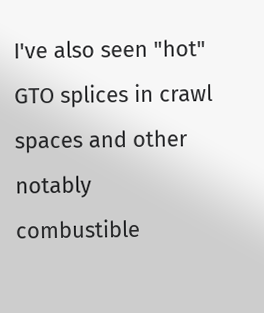I've also seen "hot" GTO splices in crawl spaces and other notably combustible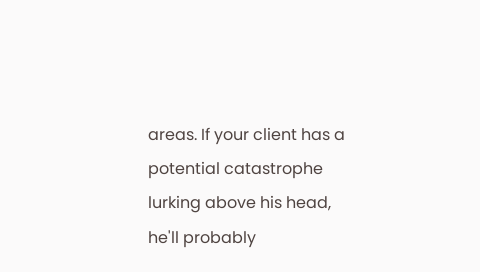areas. If your client has a potential catastrophe lurking above his head, he'll probably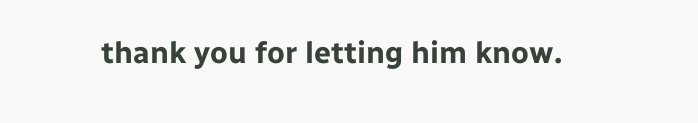thank you for letting him know.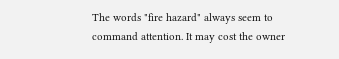The words "fire hazard" always seem to command attention. It may cost the owner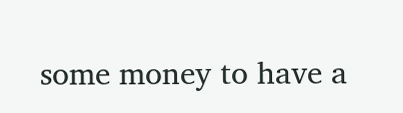some money to have a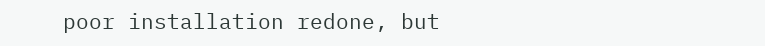poor installation redone, but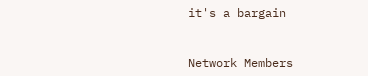it's a bargain


Network Members